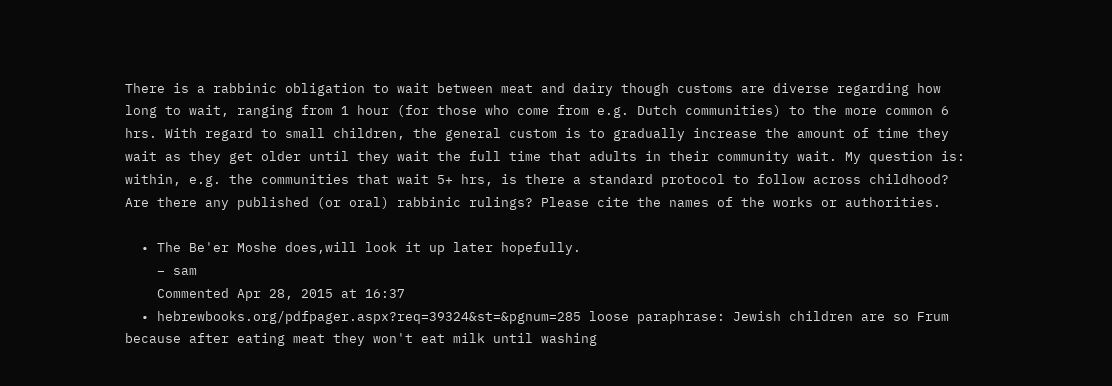There is a rabbinic obligation to wait between meat and dairy though customs are diverse regarding how long to wait, ranging from 1 hour (for those who come from e.g. Dutch communities) to the more common 6 hrs. With regard to small children, the general custom is to gradually increase the amount of time they wait as they get older until they wait the full time that adults in their community wait. My question is: within, e.g. the communities that wait 5+ hrs, is there a standard protocol to follow across childhood? Are there any published (or oral) rabbinic rulings? Please cite the names of the works or authorities.

  • The Be'er Moshe does,will look it up later hopefully.
    – sam
    Commented Apr 28, 2015 at 16:37
  • hebrewbooks.org/pdfpager.aspx?req=39324&st=&pgnum=285 loose paraphrase: Jewish children are so Frum because after eating meat they won't eat milk until washing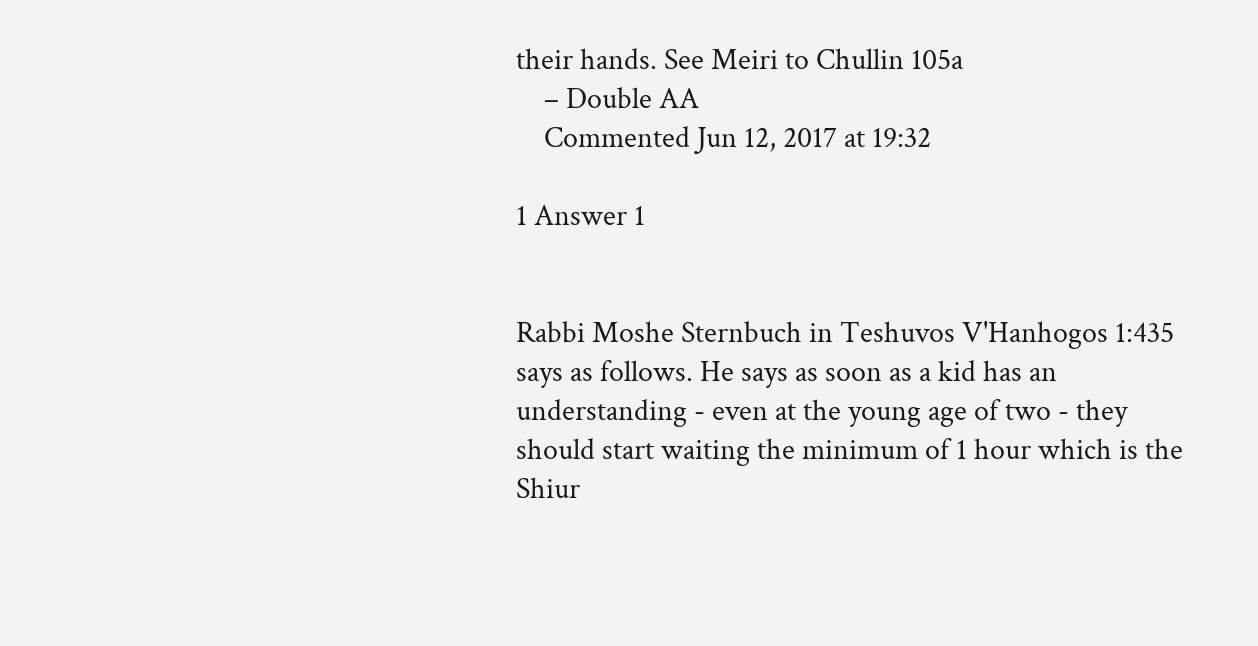their hands. See Meiri to Chullin 105a
    – Double AA
    Commented Jun 12, 2017 at 19:32

1 Answer 1


Rabbi Moshe Sternbuch in Teshuvos V'Hanhogos 1:435 says as follows. He says as soon as a kid has an understanding - even at the young age of two - they should start waiting the minimum of 1 hour which is the Shiur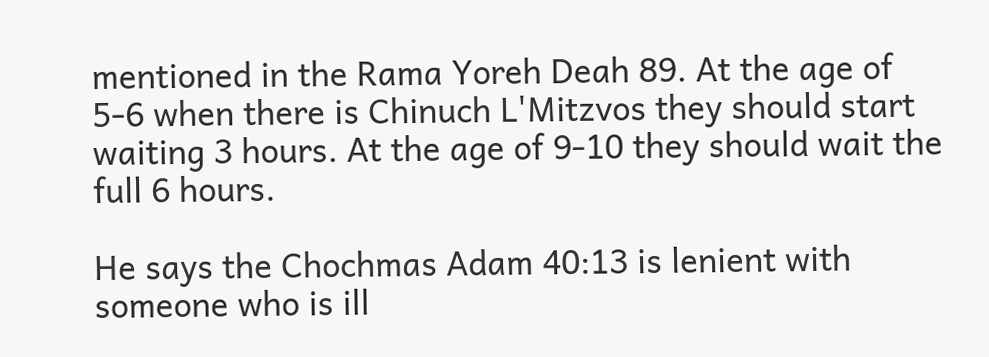mentioned in the Rama Yoreh Deah 89. At the age of 5-6 when there is Chinuch L'Mitzvos they should start waiting 3 hours. At the age of 9-10 they should wait the full 6 hours.

He says the Chochmas Adam 40:13 is lenient with someone who is ill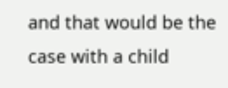and that would be the case with a child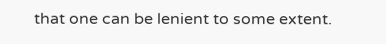that one can be lenient to some extent.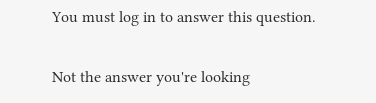You must log in to answer this question.

Not the answer you're looking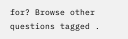for? Browse other questions tagged .